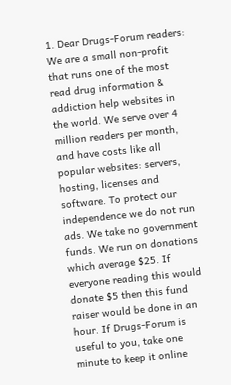1. Dear Drugs-Forum readers: We are a small non-profit that runs one of the most read drug information & addiction help websites in the world. We serve over 4 million readers per month, and have costs like all popular websites: servers, hosting, licenses and software. To protect our independence we do not run ads. We take no government funds. We run on donations which average $25. If everyone reading this would donate $5 then this fund raiser would be done in an hour. If Drugs-Forum is useful to you, take one minute to keep it online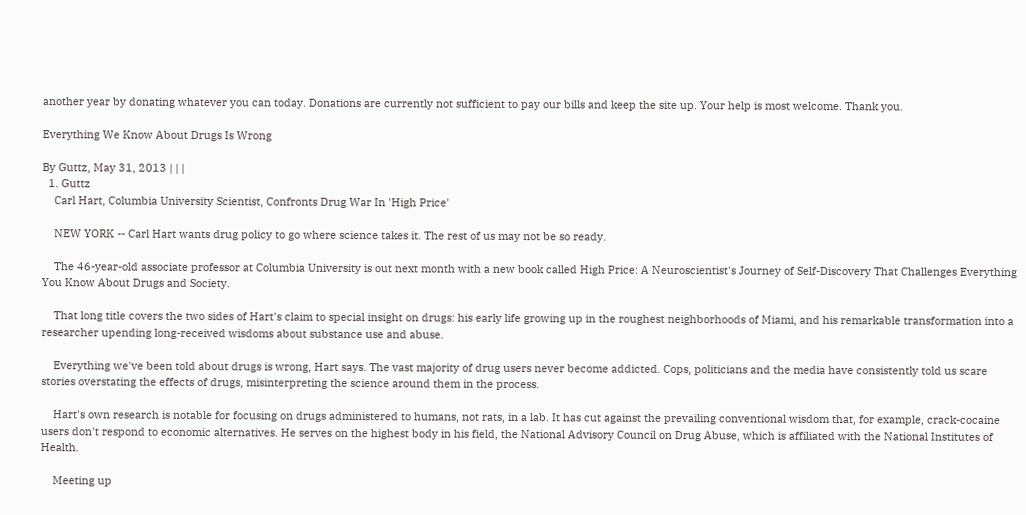another year by donating whatever you can today. Donations are currently not sufficient to pay our bills and keep the site up. Your help is most welcome. Thank you.

Everything We Know About Drugs Is Wrong

By Guttz, May 31, 2013 | | |
  1. Guttz
    Carl Hart, Columbia University Scientist, Confronts Drug War In 'High Price'

    NEW YORK -- Carl Hart wants drug policy to go where science takes it. The rest of us may not be so ready.

    The 46-year-old associate professor at Columbia University is out next month with a new book called High Price: A Neuroscientist's Journey of Self-Discovery That Challenges Everything You Know About Drugs and Society.

    That long title covers the two sides of Hart's claim to special insight on drugs: his early life growing up in the roughest neighborhoods of Miami, and his remarkable transformation into a researcher upending long-received wisdoms about substance use and abuse.

    Everything we've been told about drugs is wrong, Hart says. The vast majority of drug users never become addicted. Cops, politicians and the media have consistently told us scare stories overstating the effects of drugs, misinterpreting the science around them in the process.

    Hart's own research is notable for focusing on drugs administered to humans, not rats, in a lab. It has cut against the prevailing conventional wisdom that, for example, crack-cocaine users don't respond to economic alternatives. He serves on the highest body in his field, the National Advisory Council on Drug Abuse, which is affiliated with the National Institutes of Health.

    Meeting up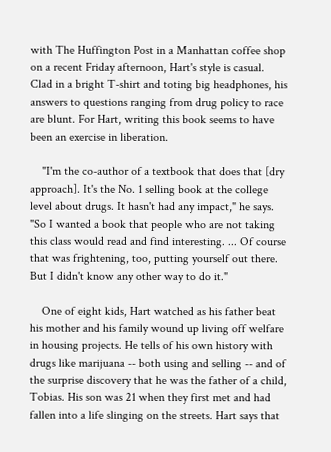with The Huffington Post in a Manhattan coffee shop on a recent Friday afternoon, Hart's style is casual. Clad in a bright T-shirt and toting big headphones, his answers to questions ranging from drug policy to race are blunt. For Hart, writing this book seems to have been an exercise in liberation.

    "I'm the co-author of a textbook that does that [dry approach]. It's the No. 1 selling book at the college level about drugs. It hasn't had any impact," he says. "So I wanted a book that people who are not taking this class would read and find interesting. ... Of course that was frightening, too, putting yourself out there. But I didn't know any other way to do it."

    One of eight kids, Hart watched as his father beat his mother and his family wound up living off welfare in housing projects. He tells of his own history with drugs like marijuana -- both using and selling -- and of the surprise discovery that he was the father of a child, Tobias. His son was 21 when they first met and had fallen into a life slinging on the streets. Hart says that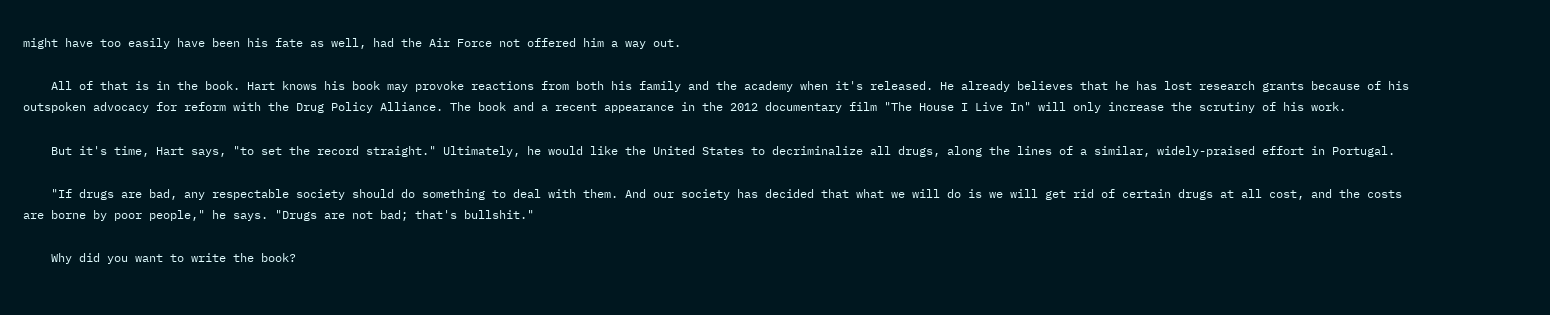might have too easily have been his fate as well, had the Air Force not offered him a way out.

    All of that is in the book. Hart knows his book may provoke reactions from both his family and the academy when it's released. He already believes that he has lost research grants because of his outspoken advocacy for reform with the Drug Policy Alliance. The book and a recent appearance in the 2012 documentary film "The House I Live In" will only increase the scrutiny of his work.

    But it's time, Hart says, "to set the record straight." Ultimately, he would like the United States to decriminalize all drugs, along the lines of a similar, widely-praised effort in Portugal.

    "If drugs are bad, any respectable society should do something to deal with them. And our society has decided that what we will do is we will get rid of certain drugs at all cost, and the costs are borne by poor people," he says. "Drugs are not bad; that's bullshit."

    Why did you want to write the book?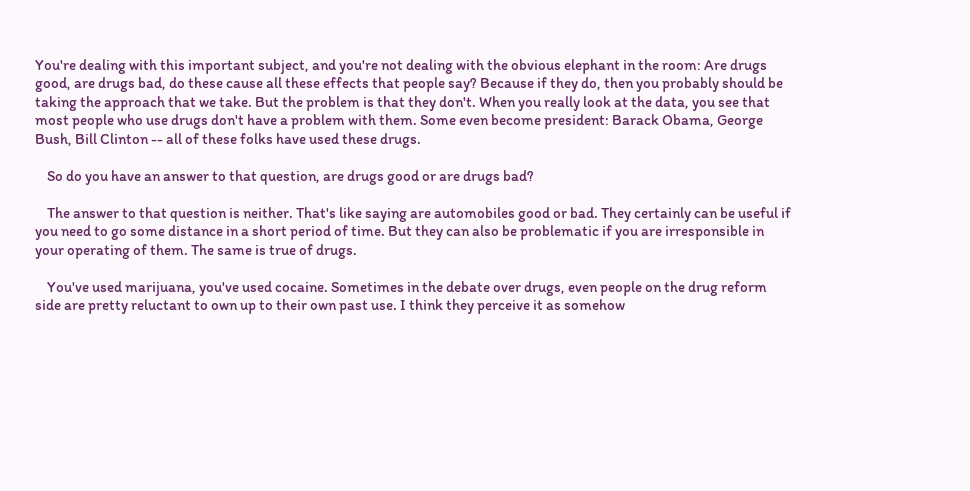You're dealing with this important subject, and you're not dealing with the obvious elephant in the room: Are drugs good, are drugs bad, do these cause all these effects that people say? Because if they do, then you probably should be taking the approach that we take. But the problem is that they don't. When you really look at the data, you see that most people who use drugs don't have a problem with them. Some even become president: Barack Obama, George Bush, Bill Clinton -- all of these folks have used these drugs.

    So do you have an answer to that question, are drugs good or are drugs bad?

    The answer to that question is neither. That's like saying are automobiles good or bad. They certainly can be useful if you need to go some distance in a short period of time. But they can also be problematic if you are irresponsible in your operating of them. The same is true of drugs.

    You've used marijuana, you've used cocaine. Sometimes in the debate over drugs, even people on the drug reform side are pretty reluctant to own up to their own past use. I think they perceive it as somehow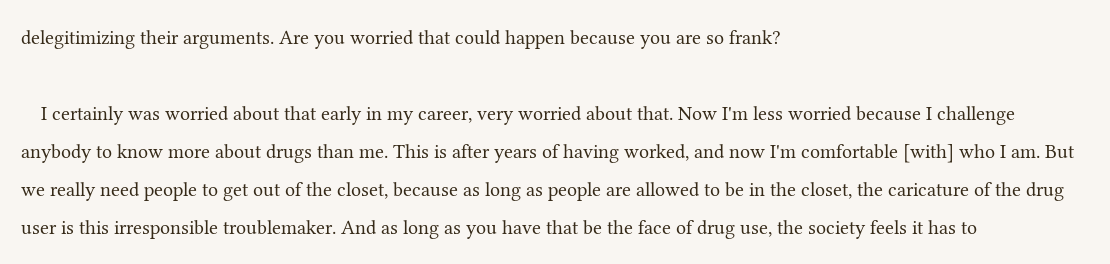delegitimizing their arguments. Are you worried that could happen because you are so frank?

    I certainly was worried about that early in my career, very worried about that. Now I'm less worried because I challenge anybody to know more about drugs than me. This is after years of having worked, and now I'm comfortable [with] who I am. But we really need people to get out of the closet, because as long as people are allowed to be in the closet, the caricature of the drug user is this irresponsible troublemaker. And as long as you have that be the face of drug use, the society feels it has to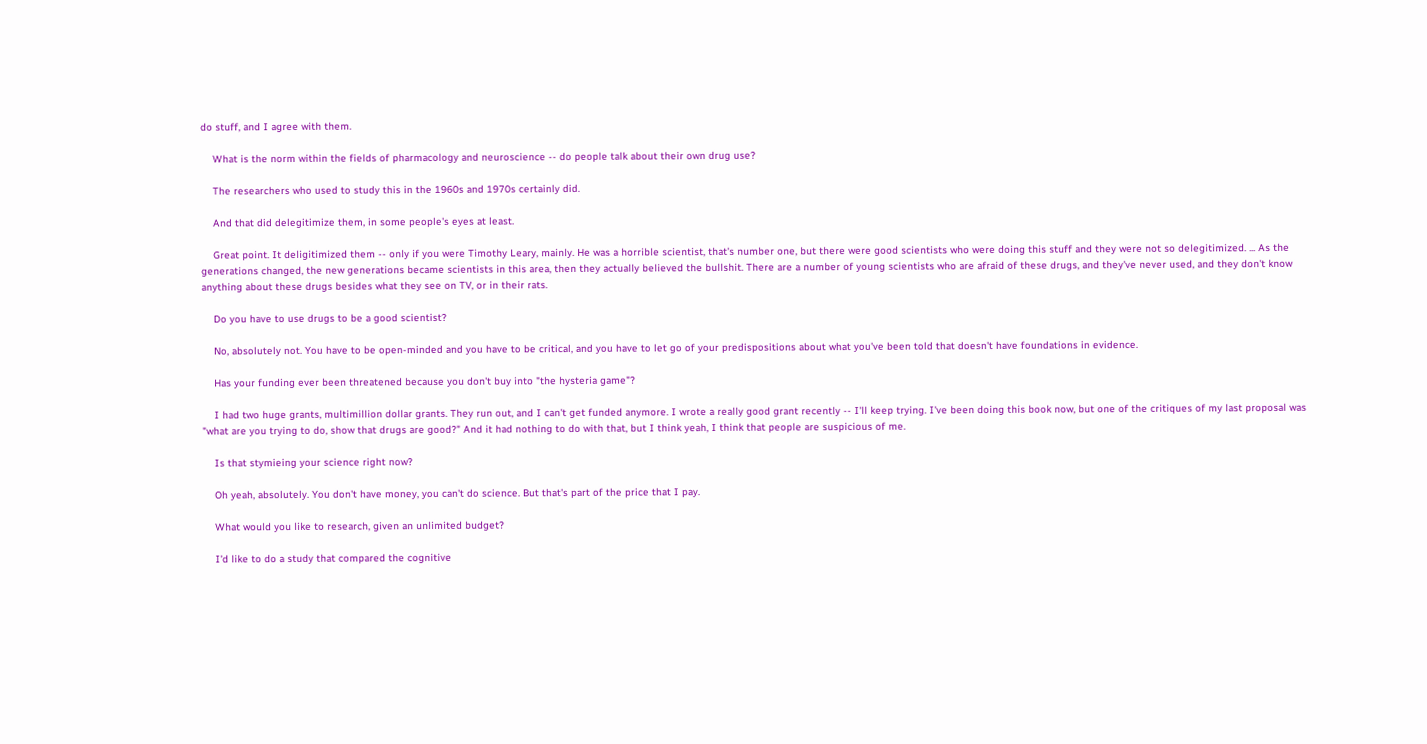do stuff, and I agree with them.

    What is the norm within the fields of pharmacology and neuroscience -- do people talk about their own drug use?

    The researchers who used to study this in the 1960s and 1970s certainly did.

    And that did delegitimize them, in some people's eyes at least.

    Great point. It deligitimized them -- only if you were Timothy Leary, mainly. He was a horrible scientist, that's number one, but there were good scientists who were doing this stuff and they were not so delegitimized. ... As the generations changed, the new generations became scientists in this area, then they actually believed the bullshit. There are a number of young scientists who are afraid of these drugs, and they've never used, and they don't know anything about these drugs besides what they see on TV, or in their rats.

    Do you have to use drugs to be a good scientist?

    No, absolutely not. You have to be open-minded and you have to be critical, and you have to let go of your predispositions about what you've been told that doesn't have foundations in evidence.

    Has your funding ever been threatened because you don't buy into "the hysteria game"?

    I had two huge grants, multimillion dollar grants. They run out, and I can't get funded anymore. I wrote a really good grant recently -- I'll keep trying. I've been doing this book now, but one of the critiques of my last proposal was "what are you trying to do, show that drugs are good?" And it had nothing to do with that, but I think yeah, I think that people are suspicious of me.

    Is that stymieing your science right now?

    Oh yeah, absolutely. You don't have money, you can't do science. But that's part of the price that I pay.

    What would you like to research, given an unlimited budget?

    I'd like to do a study that compared the cognitive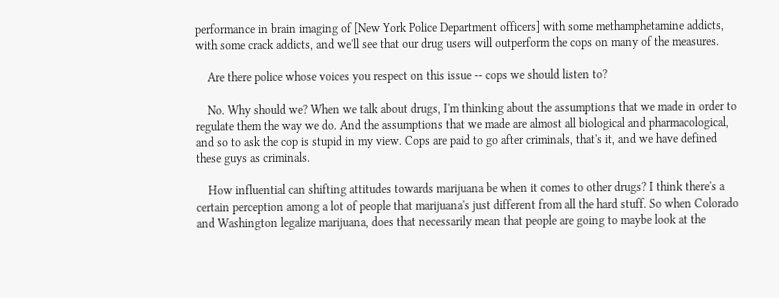performance in brain imaging of [New York Police Department officers] with some methamphetamine addicts, with some crack addicts, and we'll see that our drug users will outperform the cops on many of the measures.

    Are there police whose voices you respect on this issue -- cops we should listen to?

    No. Why should we? When we talk about drugs, I'm thinking about the assumptions that we made in order to regulate them the way we do. And the assumptions that we made are almost all biological and pharmacological, and so to ask the cop is stupid in my view. Cops are paid to go after criminals, that's it, and we have defined these guys as criminals.

    How influential can shifting attitudes towards marijuana be when it comes to other drugs? I think there's a certain perception among a lot of people that marijuana's just different from all the hard stuff. So when Colorado and Washington legalize marijuana, does that necessarily mean that people are going to maybe look at the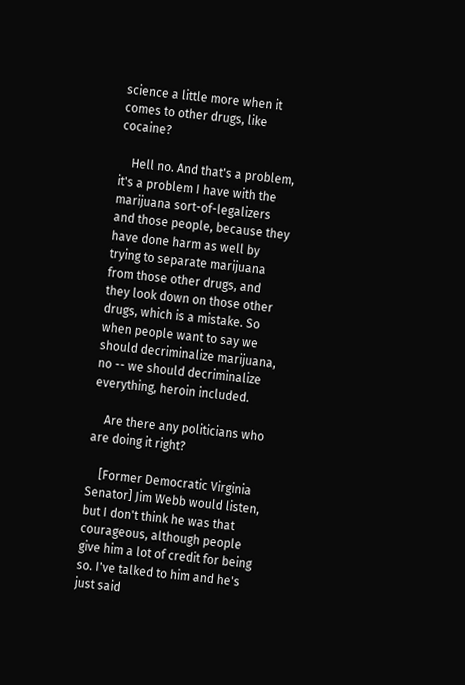science a little more when it comes to other drugs, like cocaine?

    Hell no. And that's a problem, it's a problem I have with the marijuana sort-of-legalizers and those people, because they have done harm as well by trying to separate marijuana from those other drugs, and they look down on those other drugs, which is a mistake. So when people want to say we should decriminalize marijuana, no -- we should decriminalize everything, heroin included.

    Are there any politicians who are doing it right?

    [Former Democratic Virginia Senator] Jim Webb would listen, but I don't think he was that courageous, although people give him a lot of credit for being so. I've talked to him and he's just said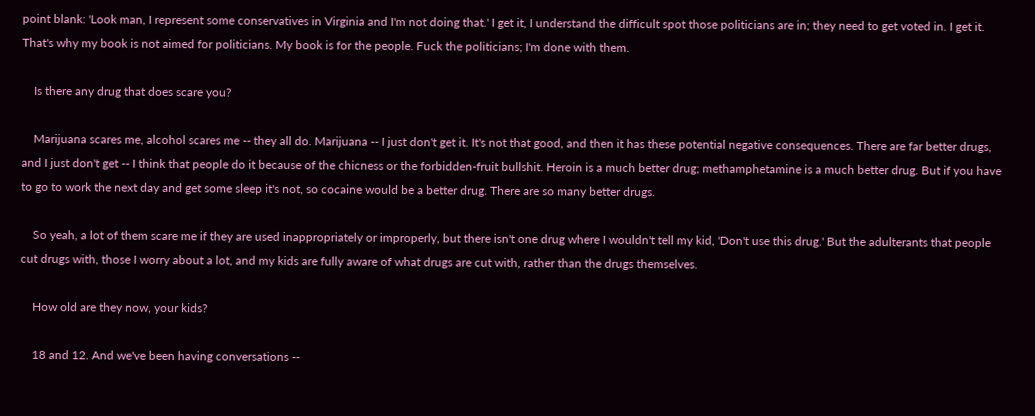point blank: 'Look man, I represent some conservatives in Virginia and I'm not doing that.' I get it, I understand the difficult spot those politicians are in; they need to get voted in. I get it. That's why my book is not aimed for politicians. My book is for the people. Fuck the politicians; I'm done with them.

    Is there any drug that does scare you?

    Marijuana scares me, alcohol scares me -- they all do. Marijuana -- I just don't get it. It's not that good, and then it has these potential negative consequences. There are far better drugs, and I just don't get -- I think that people do it because of the chicness or the forbidden-fruit bullshit. Heroin is a much better drug; methamphetamine is a much better drug. But if you have to go to work the next day and get some sleep it's not, so cocaine would be a better drug. There are so many better drugs.

    So yeah, a lot of them scare me if they are used inappropriately or improperly, but there isn't one drug where I wouldn't tell my kid, 'Don't use this drug.' But the adulterants that people cut drugs with, those I worry about a lot, and my kids are fully aware of what drugs are cut with, rather than the drugs themselves.

    How old are they now, your kids?

    18 and 12. And we've been having conversations --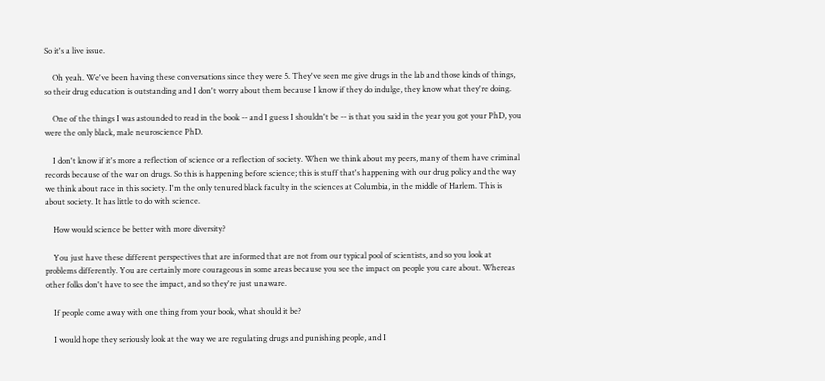So it's a live issue.

    Oh yeah. We've been having these conversations since they were 5. They've seen me give drugs in the lab and those kinds of things, so their drug education is outstanding and I don't worry about them because I know if they do indulge, they know what they're doing.

    One of the things I was astounded to read in the book -- and I guess I shouldn't be -- is that you said in the year you got your PhD, you were the only black, male neuroscience PhD.

    I don't know if it's more a reflection of science or a reflection of society. When we think about my peers, many of them have criminal records because of the war on drugs. So this is happening before science; this is stuff that's happening with our drug policy and the way we think about race in this society. I'm the only tenured black faculty in the sciences at Columbia, in the middle of Harlem. This is about society. It has little to do with science.

    How would science be better with more diversity?

    You just have these different perspectives that are informed that are not from our typical pool of scientists, and so you look at problems differently. You are certainly more courageous in some areas because you see the impact on people you care about. Whereas other folks don't have to see the impact, and so they're just unaware.

    If people come away with one thing from your book, what should it be?

    I would hope they seriously look at the way we are regulating drugs and punishing people, and I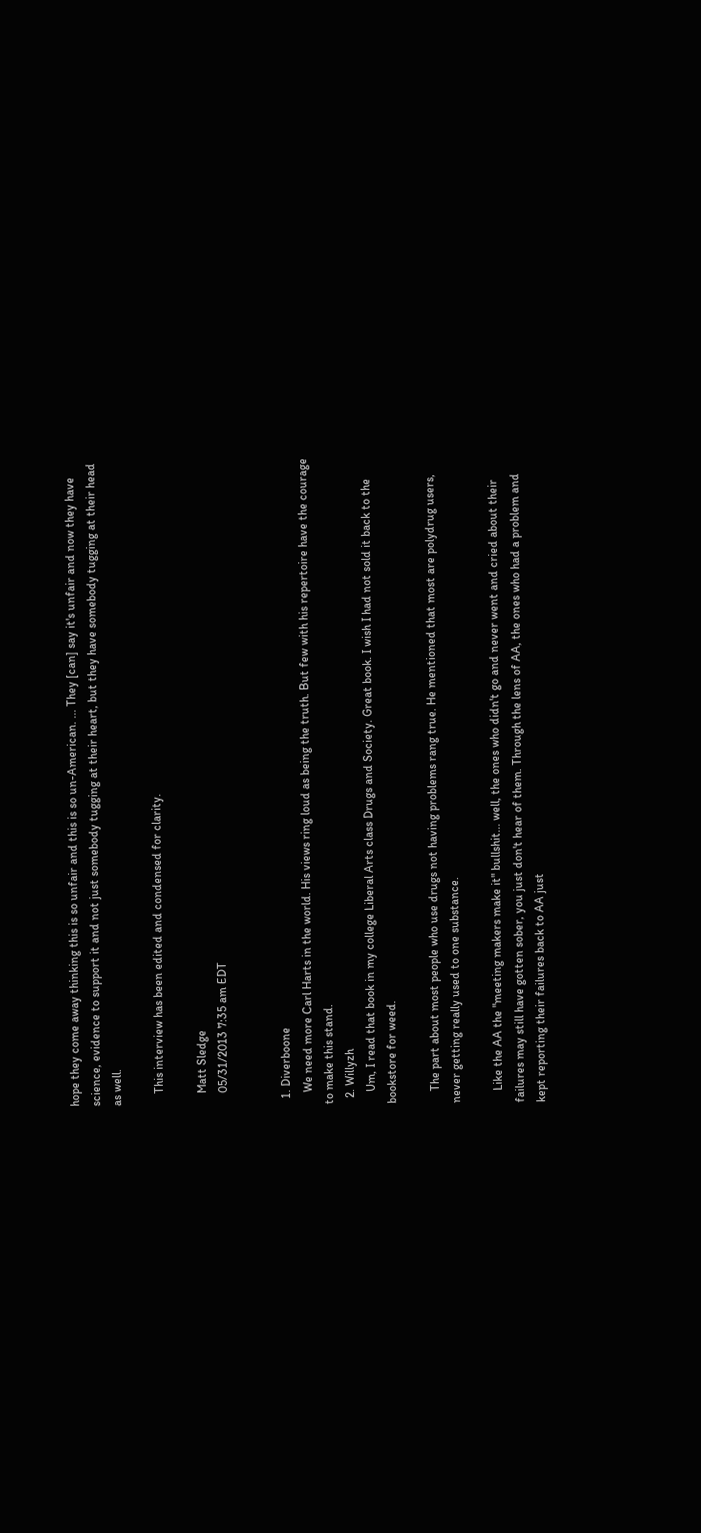hope they come away thinking this is so unfair and this is so un-American. ... They [can] say it's unfair and now they have science, evidence to support it and not just somebody tugging at their heart, but they have somebody tugging at their head as well.

    This interview has been edited and condensed for clarity.

    Matt Sledge
    05/31/2013 7:35 am EDT


  1. Diverboone
    We need more Carl Harts in the world. His views ring loud as being the truth. But few with his repertoire have the courage to make this stand.
  2. Willyzh
    Um, I read that book in my college Liberal Arts class Drugs and Society. Great book. I wish I had not sold it back to the bookstore for weed.

    The part about most people who use drugs not having problems rang true. He mentioned that most are polydrug users, never getting really used to one substance.

    Like the AA the "meeting makers make it" bullshit... well, the ones who didn't go and never went and cried about their failures may still have gotten sober, you just don't hear of them. Through the lens of AA, the ones who had a problem and kept reporting their failures back to AA just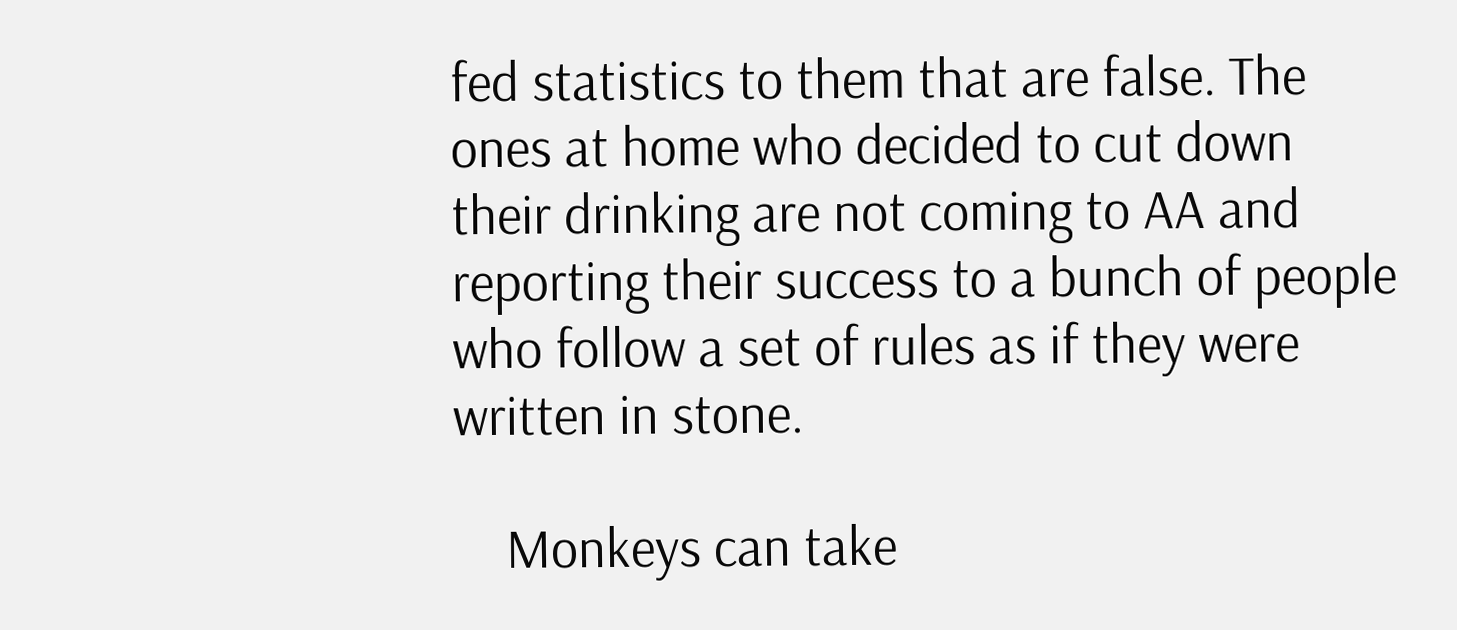fed statistics to them that are false. The ones at home who decided to cut down their drinking are not coming to AA and reporting their success to a bunch of people who follow a set of rules as if they were written in stone.

    Monkeys can take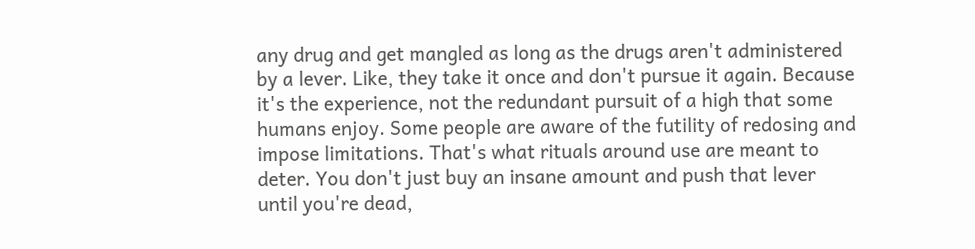any drug and get mangled as long as the drugs aren't administered by a lever. Like, they take it once and don't pursue it again. Because it's the experience, not the redundant pursuit of a high that some humans enjoy. Some people are aware of the futility of redosing and impose limitations. That's what rituals around use are meant to deter. You don't just buy an insane amount and push that lever until you're dead,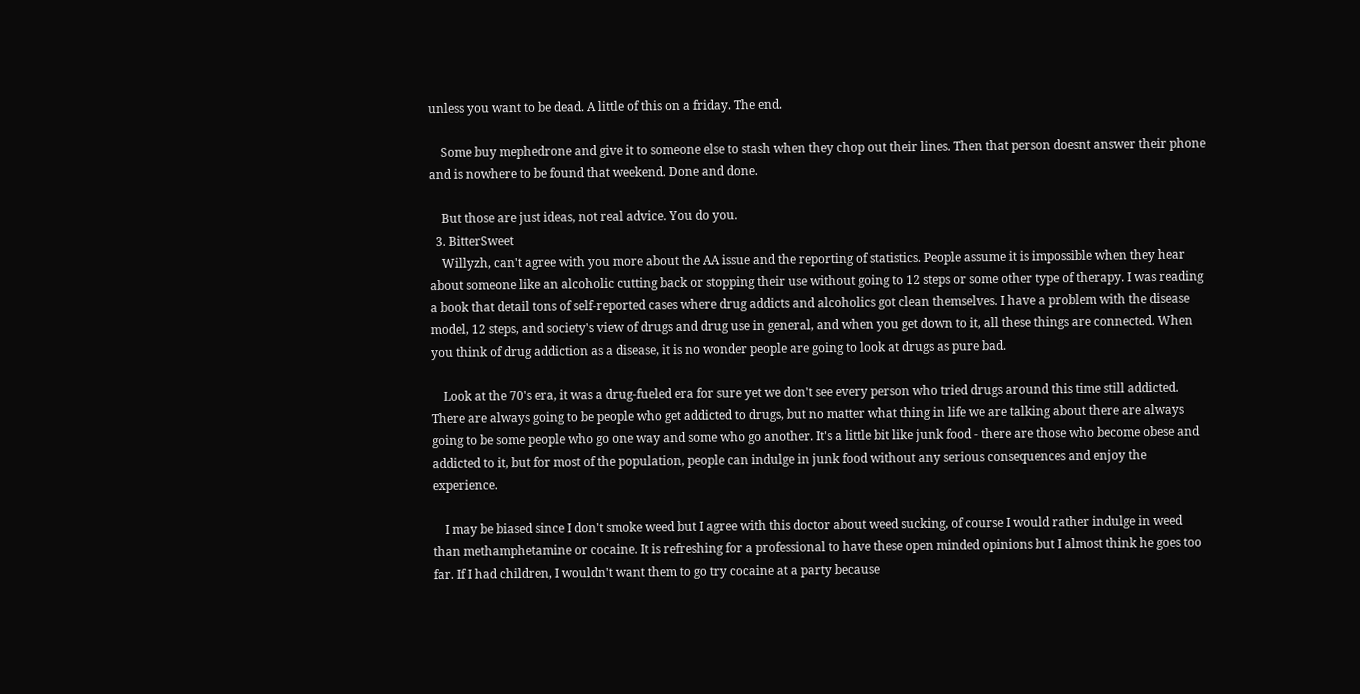unless you want to be dead. A little of this on a friday. The end.

    Some buy mephedrone and give it to someone else to stash when they chop out their lines. Then that person doesnt answer their phone and is nowhere to be found that weekend. Done and done.

    But those are just ideas, not real advice. You do you.
  3. BitterSweet
    Willyzh, can't agree with you more about the AA issue and the reporting of statistics. People assume it is impossible when they hear about someone like an alcoholic cutting back or stopping their use without going to 12 steps or some other type of therapy. I was reading a book that detail tons of self-reported cases where drug addicts and alcoholics got clean themselves. I have a problem with the disease model, 12 steps, and society's view of drugs and drug use in general, and when you get down to it, all these things are connected. When you think of drug addiction as a disease, it is no wonder people are going to look at drugs as pure bad.

    Look at the 70's era, it was a drug-fueled era for sure yet we don't see every person who tried drugs around this time still addicted. There are always going to be people who get addicted to drugs, but no matter what thing in life we are talking about there are always going to be some people who go one way and some who go another. It's a little bit like junk food - there are those who become obese and addicted to it, but for most of the population, people can indulge in junk food without any serious consequences and enjoy the experience.

    I may be biased since I don't smoke weed but I agree with this doctor about weed sucking, of course I would rather indulge in weed than methamphetamine or cocaine. It is refreshing for a professional to have these open minded opinions but I almost think he goes too far. If I had children, I wouldn't want them to go try cocaine at a party because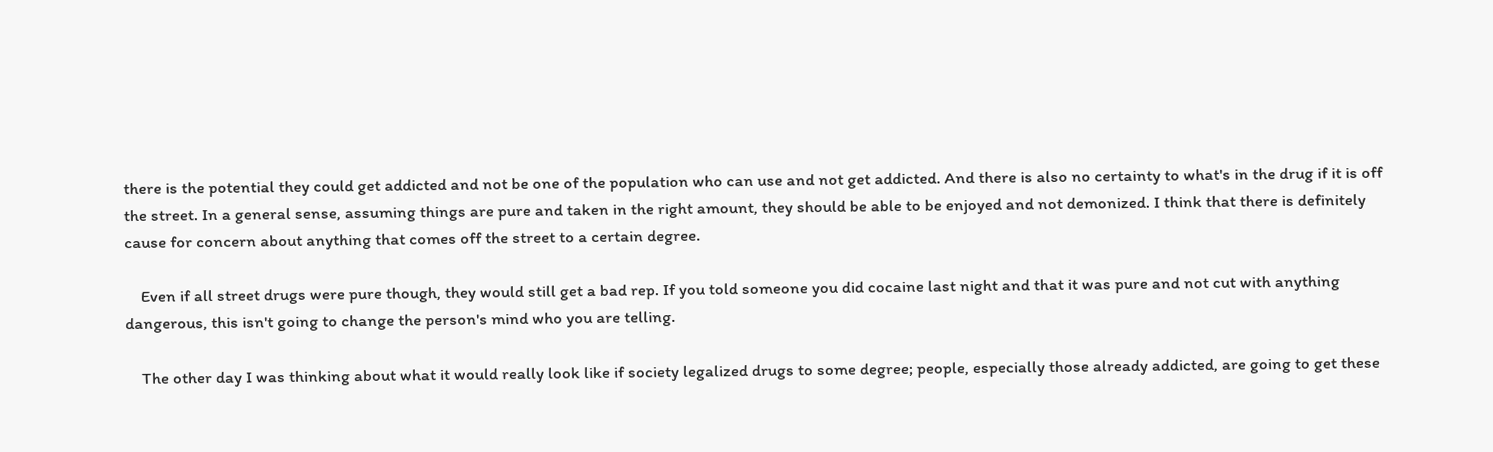there is the potential they could get addicted and not be one of the population who can use and not get addicted. And there is also no certainty to what's in the drug if it is off the street. In a general sense, assuming things are pure and taken in the right amount, they should be able to be enjoyed and not demonized. I think that there is definitely cause for concern about anything that comes off the street to a certain degree.

    Even if all street drugs were pure though, they would still get a bad rep. If you told someone you did cocaine last night and that it was pure and not cut with anything dangerous, this isn't going to change the person's mind who you are telling.

    The other day I was thinking about what it would really look like if society legalized drugs to some degree; people, especially those already addicted, are going to get these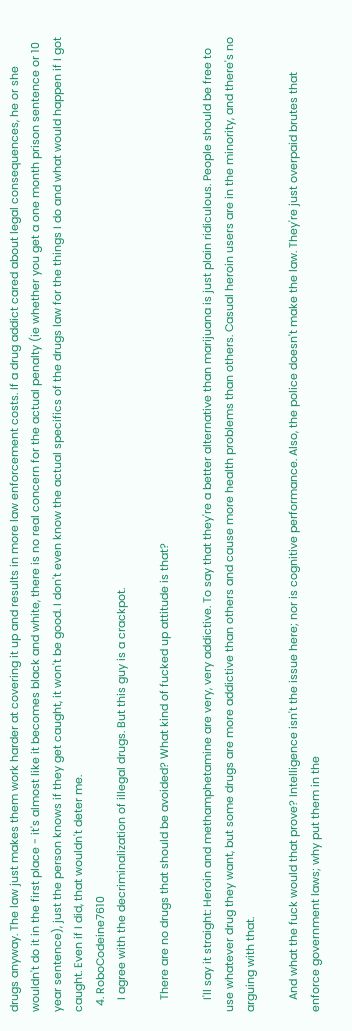drugs anyway. The law just makes them work harder at covering it up and results in more law enforcement costs. If a drug addict cared about legal consequences, he or she wouldn't do it in the first place - it's almost like it becomes black and white, there is no real concern for the actual penalty (ie whether you get a one month prison sentence or 10 year sentence), just the person knows if they get caught, it won't be good. I don't even know the actual specifics of the drugs law for the things I do and what would happen if I got caught. Even if I did, that wouldn't deter me.
  4. RoboCodeine7610
    I agree with the decriminalization of illegal drugs. But this guy is a crackpot.

    There are no drugs that should be avoided? What kind of fucked up attitude is that?

    I'll say it straight: Heroin and methamphetamine are very, very addictive. To say that they're a better alternative than marijuana is just plain ridiculous. People should be free to use whatever drug they want, but some drugs are more addictive than others and cause more health problems than others. Casual heroin users are in the minority, and there's no arguing with that.

    And what the fuck would that prove? Intelligence isn't the issue here; nor is cognitive performance. Also, the police doesn't make the law. They're just overpaid brutes that enforce government laws; why put them in the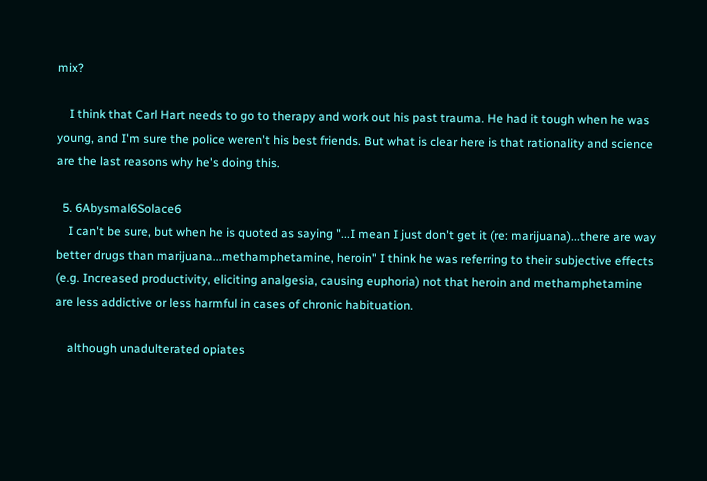mix?

    I think that Carl Hart needs to go to therapy and work out his past trauma. He had it tough when he was young, and I'm sure the police weren't his best friends. But what is clear here is that rationality and science are the last reasons why he's doing this.

  5. 6Abysmal6Solace6
    I can't be sure, but when he is quoted as saying "...I mean I just don't get it (re: marijuana)...there are way better drugs than marijuana...methamphetamine, heroin" I think he was referring to their subjective effects (e.g. Increased productivity, eliciting analgesia, causing euphoria) not that heroin and methamphetamine are less addictive or less harmful in cases of chronic habituation.

    although unadulterated opiates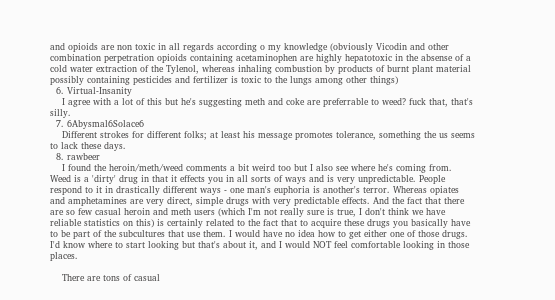and opioids are non toxic in all regards according o my knowledge (obviously Vicodin and other combination perpetration opioids containing acetaminophen are highly hepatotoxic in the absense of a cold water extraction of the Tylenol, whereas inhaling combustion by products of burnt plant material possibly containing pesticides and fertilizer is toxic to the lungs among other things)
  6. Virtual-Insanity
    I agree with a lot of this but he's suggesting meth and coke are preferrable to weed? fuck that, that's silly.
  7. 6Abysmal6Solace6
    Different strokes for different folks; at least his message promotes tolerance, something the us seems to lack these days.
  8. rawbeer
    I found the heroin/meth/weed comments a bit weird too but I also see where he's coming from. Weed is a 'dirty' drug in that it effects you in all sorts of ways and is very unpredictable. People respond to it in drastically different ways - one man's euphoria is another's terror. Whereas opiates and amphetamines are very direct, simple drugs with very predictable effects. And the fact that there are so few casual heroin and meth users (which I'm not really sure is true, I don't think we have reliable statistics on this) is certainly related to the fact that to acquire these drugs you basically have to be part of the subcultures that use them. I would have no idea how to get either one of those drugs. I'd know where to start looking but that's about it, and I would NOT feel comfortable looking in those places.

    There are tons of casual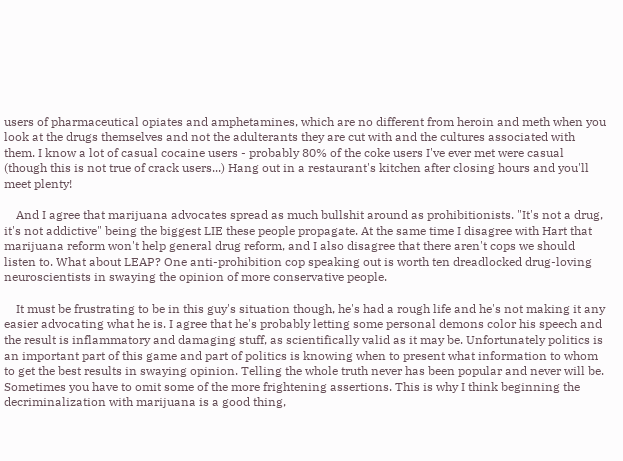users of pharmaceutical opiates and amphetamines, which are no different from heroin and meth when you look at the drugs themselves and not the adulterants they are cut with and the cultures associated with them. I know a lot of casual cocaine users - probably 80% of the coke users I've ever met were casual (though this is not true of crack users...) Hang out in a restaurant's kitchen after closing hours and you'll meet plenty!

    And I agree that marijuana advocates spread as much bullshit around as prohibitionists. "It's not a drug, it's not addictive" being the biggest LIE these people propagate. At the same time I disagree with Hart that marijuana reform won't help general drug reform, and I also disagree that there aren't cops we should listen to. What about LEAP? One anti-prohibition cop speaking out is worth ten dreadlocked drug-loving neuroscientists in swaying the opinion of more conservative people.

    It must be frustrating to be in this guy's situation though, he's had a rough life and he's not making it any easier advocating what he is. I agree that he's probably letting some personal demons color his speech and the result is inflammatory and damaging stuff, as scientifically valid as it may be. Unfortunately politics is an important part of this game and part of politics is knowing when to present what information to whom to get the best results in swaying opinion. Telling the whole truth never has been popular and never will be. Sometimes you have to omit some of the more frightening assertions. This is why I think beginning the decriminalization with marijuana is a good thing,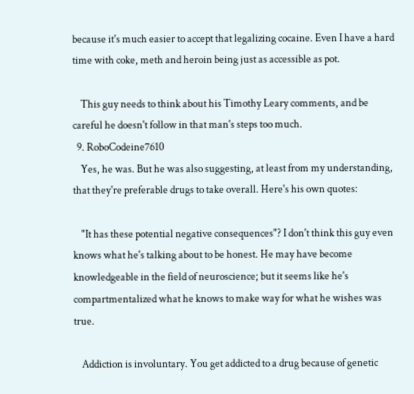because it's much easier to accept that legalizing cocaine. Even I have a hard time with coke, meth and heroin being just as accessible as pot.

    This guy needs to think about his Timothy Leary comments, and be careful he doesn't follow in that man's steps too much.
  9. RoboCodeine7610
    Yes, he was. But he was also suggesting, at least from my understanding, that they're preferable drugs to take overall. Here's his own quotes:

    "It has these potential negative consequences"? I don't think this guy even knows what he's talking about to be honest. He may have become knowledgeable in the field of neuroscience; but it seems like he's compartmentalized what he knows to make way for what he wishes was true.

    Addiction is involuntary. You get addicted to a drug because of genetic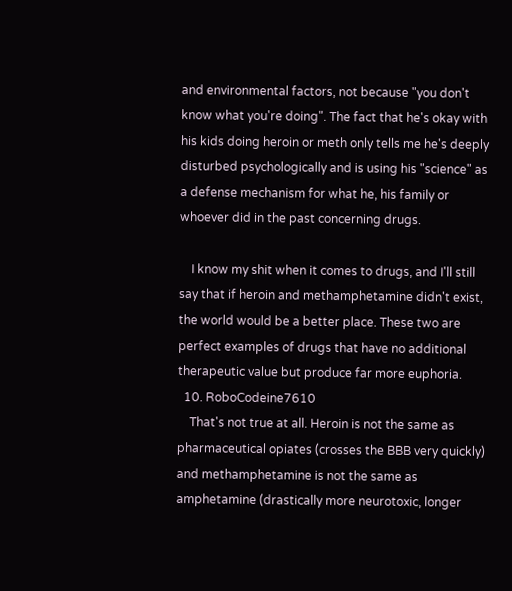and environmental factors, not because "you don't know what you're doing". The fact that he's okay with his kids doing heroin or meth only tells me he's deeply disturbed psychologically and is using his "science" as a defense mechanism for what he, his family or whoever did in the past concerning drugs.

    I know my shit when it comes to drugs, and I'll still say that if heroin and methamphetamine didn't exist, the world would be a better place. These two are perfect examples of drugs that have no additional therapeutic value but produce far more euphoria.
  10. RoboCodeine7610
    That's not true at all. Heroin is not the same as pharmaceutical opiates (crosses the BBB very quickly) and methamphetamine is not the same as amphetamine (drastically more neurotoxic, longer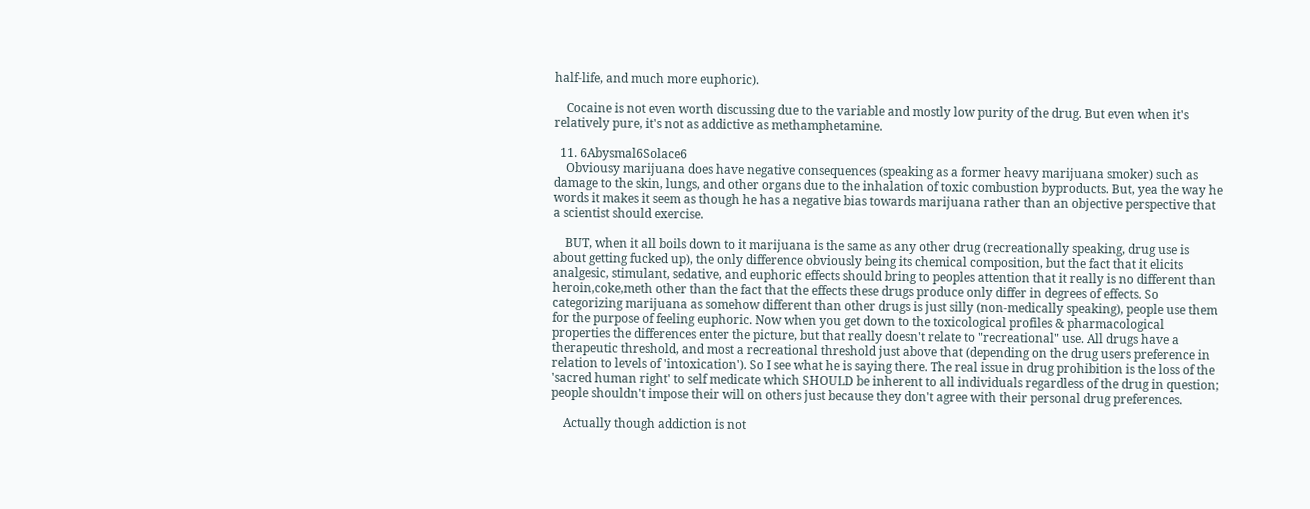half-life, and much more euphoric).

    Cocaine is not even worth discussing due to the variable and mostly low purity of the drug. But even when it's relatively pure, it's not as addictive as methamphetamine.

  11. 6Abysmal6Solace6
    Obviousy marijuana does have negative consequences (speaking as a former heavy marijuana smoker) such as damage to the skin, lungs, and other organs due to the inhalation of toxic combustion byproducts. But, yea the way he words it makes it seem as though he has a negative bias towards marijuana rather than an objective perspective that a scientist should exercise.

    BUT, when it all boils down to it marijuana is the same as any other drug (recreationally speaking, drug use is about getting fucked up), the only difference obviously being its chemical composition, but the fact that it elicits analgesic, stimulant, sedative, and euphoric effects should bring to peoples attention that it really is no different than heroin,coke,meth other than the fact that the effects these drugs produce only differ in degrees of effects. So categorizing marijuana as somehow different than other drugs is just silly (non-medically speaking), people use them for the purpose of feeling euphoric. Now when you get down to the toxicological profiles & pharmacological properties the differences enter the picture, but that really doesn't relate to "recreational" use. All drugs have a therapeutic threshold, and most a recreational threshold just above that (depending on the drug users preference in relation to levels of 'intoxication'). So I see what he is saying there. The real issue in drug prohibition is the loss of the 'sacred human right' to self medicate which SHOULD be inherent to all individuals regardless of the drug in question; people shouldn't impose their will on others just because they don't agree with their personal drug preferences.

    Actually though addiction is not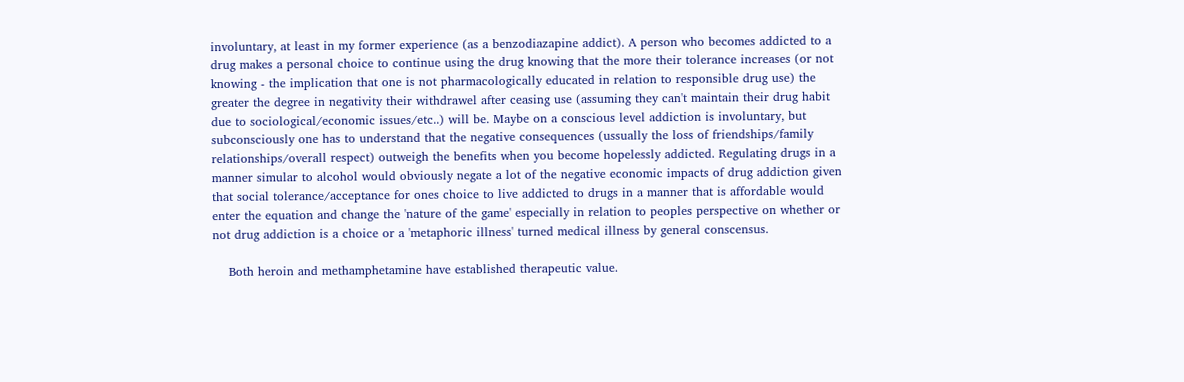involuntary, at least in my former experience (as a benzodiazapine addict). A person who becomes addicted to a drug makes a personal choice to continue using the drug knowing that the more their tolerance increases (or not knowing - the implication that one is not pharmacologically educated in relation to responsible drug use) the greater the degree in negativity their withdrawel after ceasing use (assuming they can't maintain their drug habit due to sociological/economic issues/etc..) will be. Maybe on a conscious level addiction is involuntary, but subconsciously one has to understand that the negative consequences (ussually the loss of friendships/family relationships/overall respect) outweigh the benefits when you become hopelessly addicted. Regulating drugs in a manner simular to alcohol would obviously negate a lot of the negative economic impacts of drug addiction given that social tolerance/acceptance for ones choice to live addicted to drugs in a manner that is affordable would enter the equation and change the 'nature of the game' especially in relation to peoples perspective on whether or not drug addiction is a choice or a 'metaphoric illness' turned medical illness by general conscensus.

    Both heroin and methamphetamine have established therapeutic value.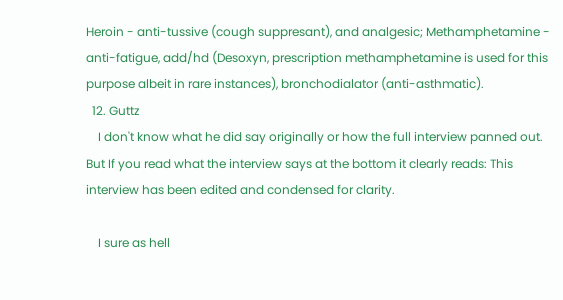Heroin - anti-tussive (cough suppresant), and analgesic; Methamphetamine - anti-fatigue, add/hd (Desoxyn, prescription methamphetamine is used for this purpose albeit in rare instances), bronchodialator (anti-asthmatic).
  12. Guttz
    I don't know what he did say originally or how the full interview panned out. But If you read what the interview says at the bottom it clearly reads: This interview has been edited and condensed for clarity.

    I sure as hell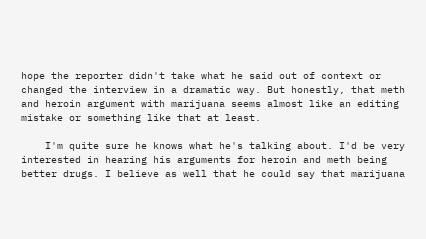hope the reporter didn't take what he said out of context or changed the interview in a dramatic way. But honestly, that meth and heroin argument with marijuana seems almost like an editing mistake or something like that at least.

    I'm quite sure he knows what he's talking about. I'd be very interested in hearing his arguments for heroin and meth being better drugs. I believe as well that he could say that marijuana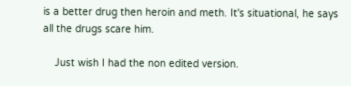is a better drug then heroin and meth. It's situational, he says all the drugs scare him.

    Just wish I had the non edited version.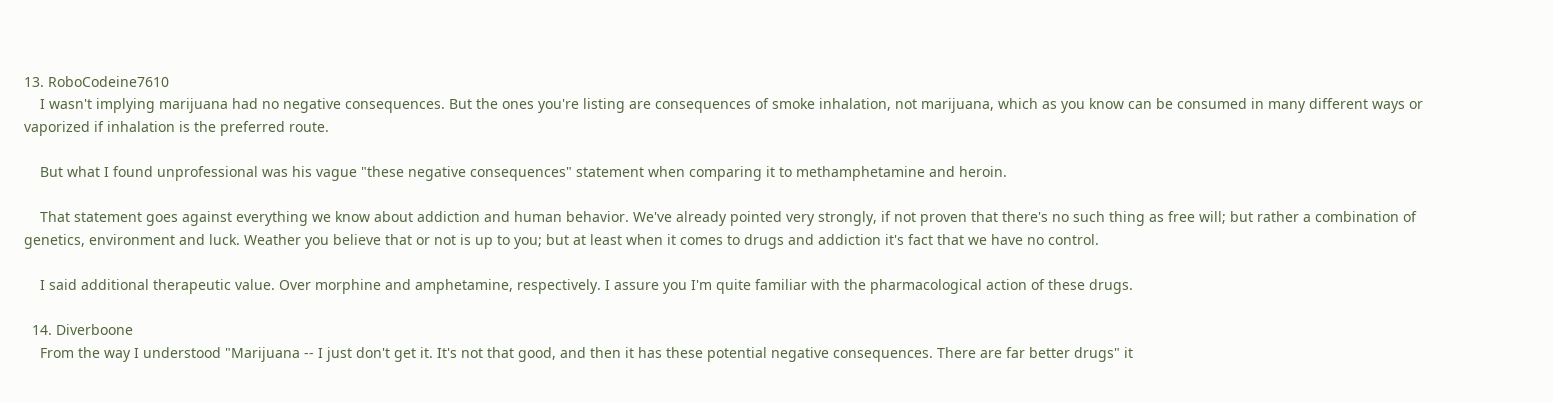13. RoboCodeine7610
    I wasn't implying marijuana had no negative consequences. But the ones you're listing are consequences of smoke inhalation, not marijuana, which as you know can be consumed in many different ways or vaporized if inhalation is the preferred route.

    But what I found unprofessional was his vague "these negative consequences" statement when comparing it to methamphetamine and heroin.

    That statement goes against everything we know about addiction and human behavior. We've already pointed very strongly, if not proven that there's no such thing as free will; but rather a combination of genetics, environment and luck. Weather you believe that or not is up to you; but at least when it comes to drugs and addiction it's fact that we have no control.

    I said additional therapeutic value. Over morphine and amphetamine, respectively. I assure you I'm quite familiar with the pharmacological action of these drugs.

  14. Diverboone
    From the way I understood "Marijuana -- I just don't get it. It's not that good, and then it has these potential negative consequences. There are far better drugs" it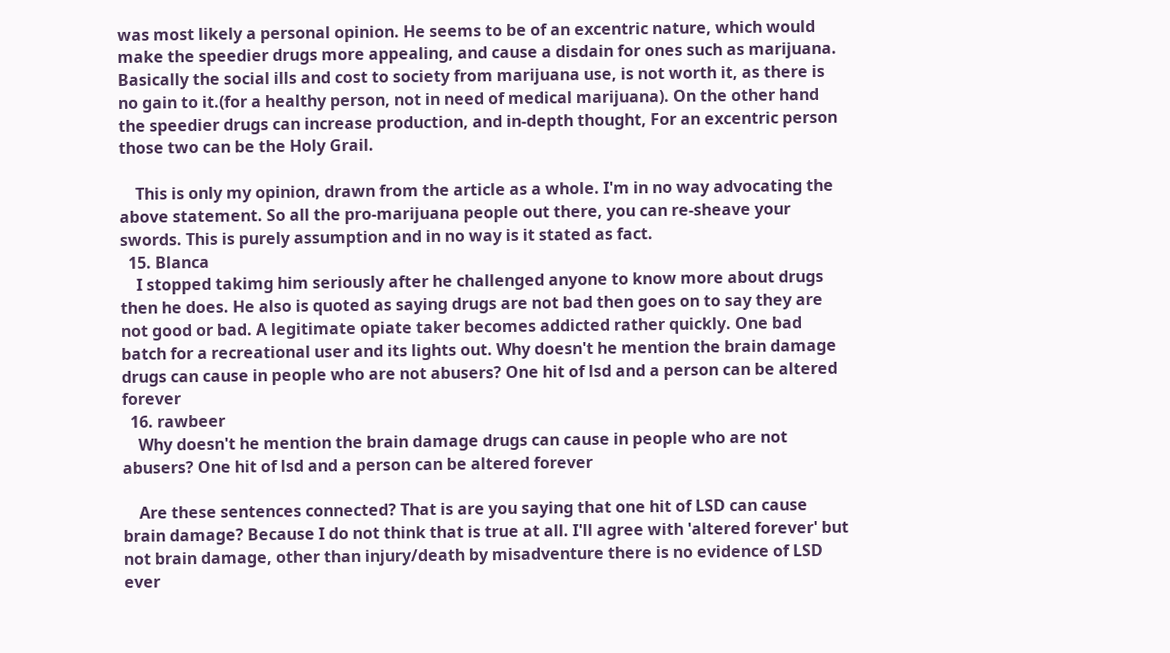was most likely a personal opinion. He seems to be of an excentric nature, which would make the speedier drugs more appealing, and cause a disdain for ones such as marijuana. Basically the social ills and cost to society from marijuana use, is not worth it, as there is no gain to it.(for a healthy person, not in need of medical marijuana). On the other hand the speedier drugs can increase production, and in-depth thought, For an excentric person those two can be the Holy Grail.

    This is only my opinion, drawn from the article as a whole. I'm in no way advocating the above statement. So all the pro-marijuana people out there, you can re-sheave your swords. This is purely assumption and in no way is it stated as fact.
  15. Blanca
    I stopped takimg him seriously after he challenged anyone to know more about drugs then he does. He also is quoted as saying drugs are not bad then goes on to say they are not good or bad. A legitimate opiate taker becomes addicted rather quickly. One bad batch for a recreational user and its lights out. Why doesn't he mention the brain damage drugs can cause in people who are not abusers? One hit of lsd and a person can be altered forever
  16. rawbeer
    Why doesn't he mention the brain damage drugs can cause in people who are not abusers? One hit of lsd and a person can be altered forever

    Are these sentences connected? That is are you saying that one hit of LSD can cause brain damage? Because I do not think that is true at all. I'll agree with 'altered forever' but not brain damage, other than injury/death by misadventure there is no evidence of LSD ever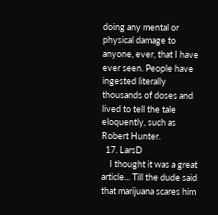doing any mental or physical damage to anyone, ever, that I have ever seen. People have ingested literally thousands of doses and lived to tell the tale eloquently, such as Robert Hunter.
  17. LarsD
    I thought it was a great article... Till the dude said that marijuana scares him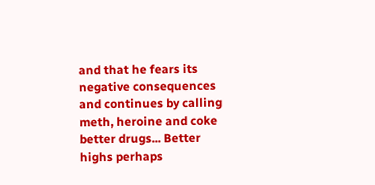and that he fears its negative consequences and continues by calling meth, heroine and coke better drugs... Better highs perhaps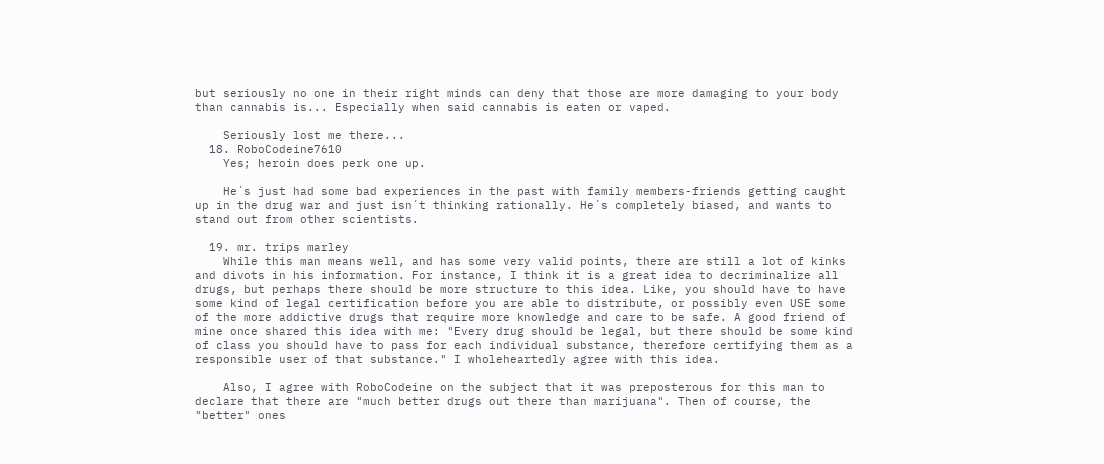but seriously no one in their right minds can deny that those are more damaging to your body than cannabis is... Especially when said cannabis is eaten or vaped.

    Seriously lost me there...
  18. RoboCodeine7610
    Yes; heroin does perk one up.

    He´s just had some bad experiences in the past with family members-friends getting caught up in the drug war and just isn´t thinking rationally. He´s completely biased, and wants to stand out from other scientists.

  19. mr. trips marley
    While this man means well, and has some very valid points, there are still a lot of kinks and divots in his information. For instance, I think it is a great idea to decriminalize all drugs, but perhaps there should be more structure to this idea. Like, you should have to have some kind of legal certification before you are able to distribute, or possibly even USE some of the more addictive drugs that require more knowledge and care to be safe. A good friend of mine once shared this idea with me: "Every drug should be legal, but there should be some kind of class you should have to pass for each individual substance, therefore certifying them as a responsible user of that substance." I wholeheartedly agree with this idea.

    Also, I agree with RoboCodeine on the subject that it was preposterous for this man to declare that there are "much better drugs out there than marijuana". Then of course, the "better" ones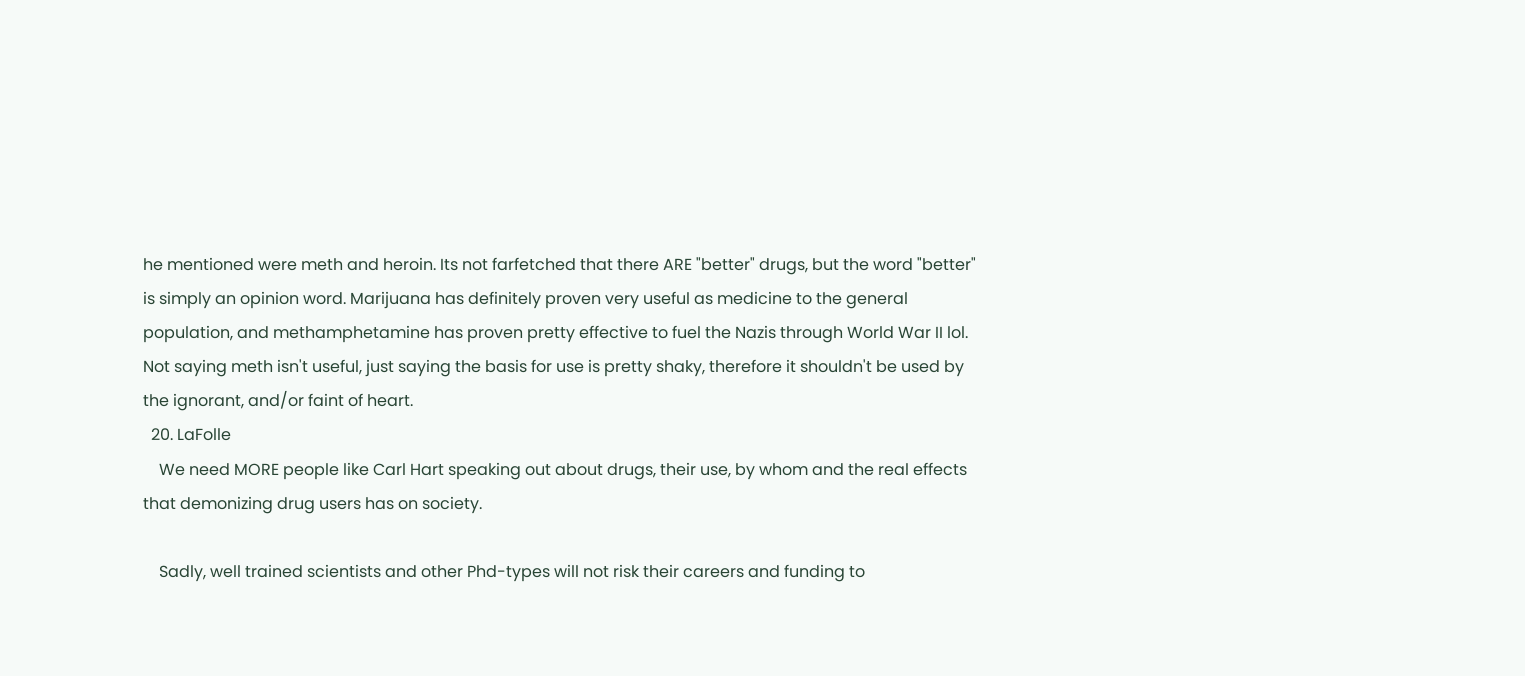he mentioned were meth and heroin. Its not farfetched that there ARE "better" drugs, but the word "better" is simply an opinion word. Marijuana has definitely proven very useful as medicine to the general population, and methamphetamine has proven pretty effective to fuel the Nazis through World War II lol. Not saying meth isn't useful, just saying the basis for use is pretty shaky, therefore it shouldn't be used by the ignorant, and/or faint of heart.
  20. LaFolle
    We need MORE people like Carl Hart speaking out about drugs, their use, by whom and the real effects that demonizing drug users has on society.

    Sadly, well trained scientists and other Phd-types will not risk their careers and funding to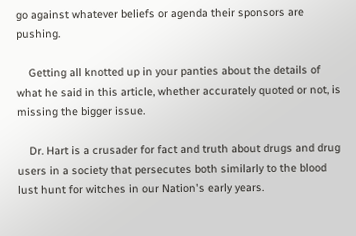go against whatever beliefs or agenda their sponsors are pushing.

    Getting all knotted up in your panties about the details of what he said in this article, whether accurately quoted or not, is missing the bigger issue.

    Dr. Hart is a crusader for fact and truth about drugs and drug users in a society that persecutes both similarly to the blood lust hunt for witches in our Nation's early years.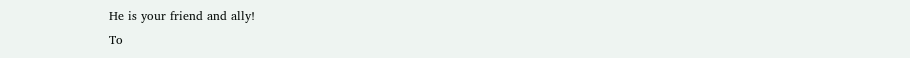He is your friend and ally!
To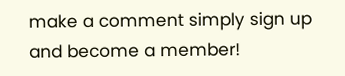make a comment simply sign up and become a member!